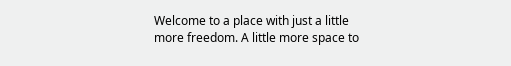Welcome to a place with just a little more freedom. A little more space to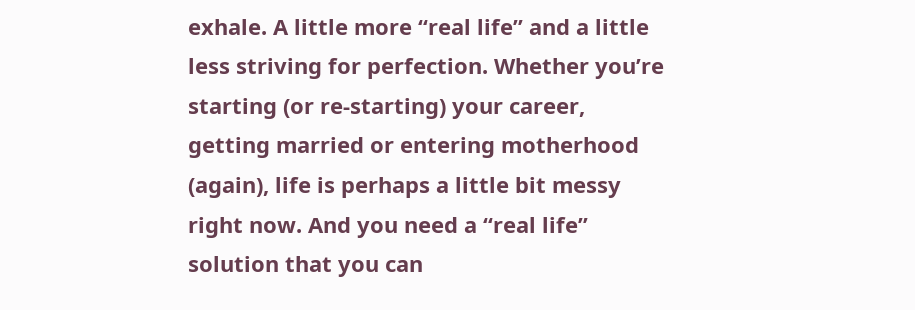exhale. A little more “real life” and a little less striving for perfection. Whether you’re starting (or re-starting) your career, getting married or entering motherhood (again), life is perhaps a little bit messy right now. And you need a “real life” solution that you can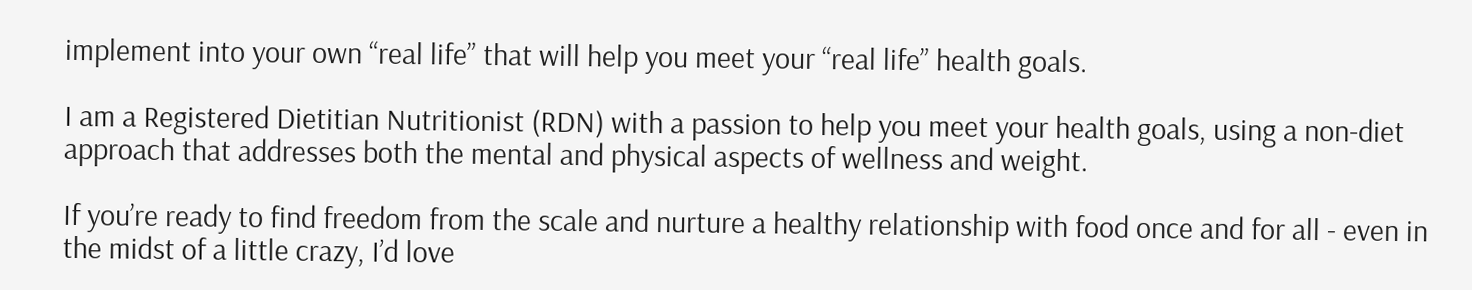implement into your own “real life” that will help you meet your “real life” health goals.

I am a Registered Dietitian Nutritionist (RDN) with a passion to help you meet your health goals, using a non-diet approach that addresses both the mental and physical aspects of wellness and weight.

If you’re ready to find freedom from the scale and nurture a healthy relationship with food once and for all - even in the midst of a little crazy, I’d love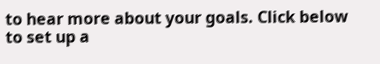to hear more about your goals. Click below to set up a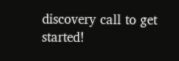discovery call to get started!